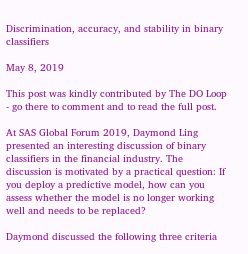Discrimination, accuracy, and stability in binary classifiers

May 8, 2019

This post was kindly contributed by The DO Loop - go there to comment and to read the full post.

At SAS Global Forum 2019, Daymond Ling presented an interesting discussion of binary classifiers in the financial industry. The discussion is motivated by a practical question: If you deploy a predictive model, how can you assess whether the model is no longer working well and needs to be replaced?

Daymond discussed the following three criteria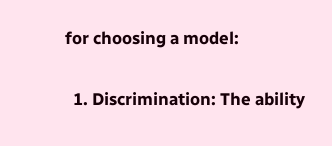for choosing a model:

  1. Discrimination: The ability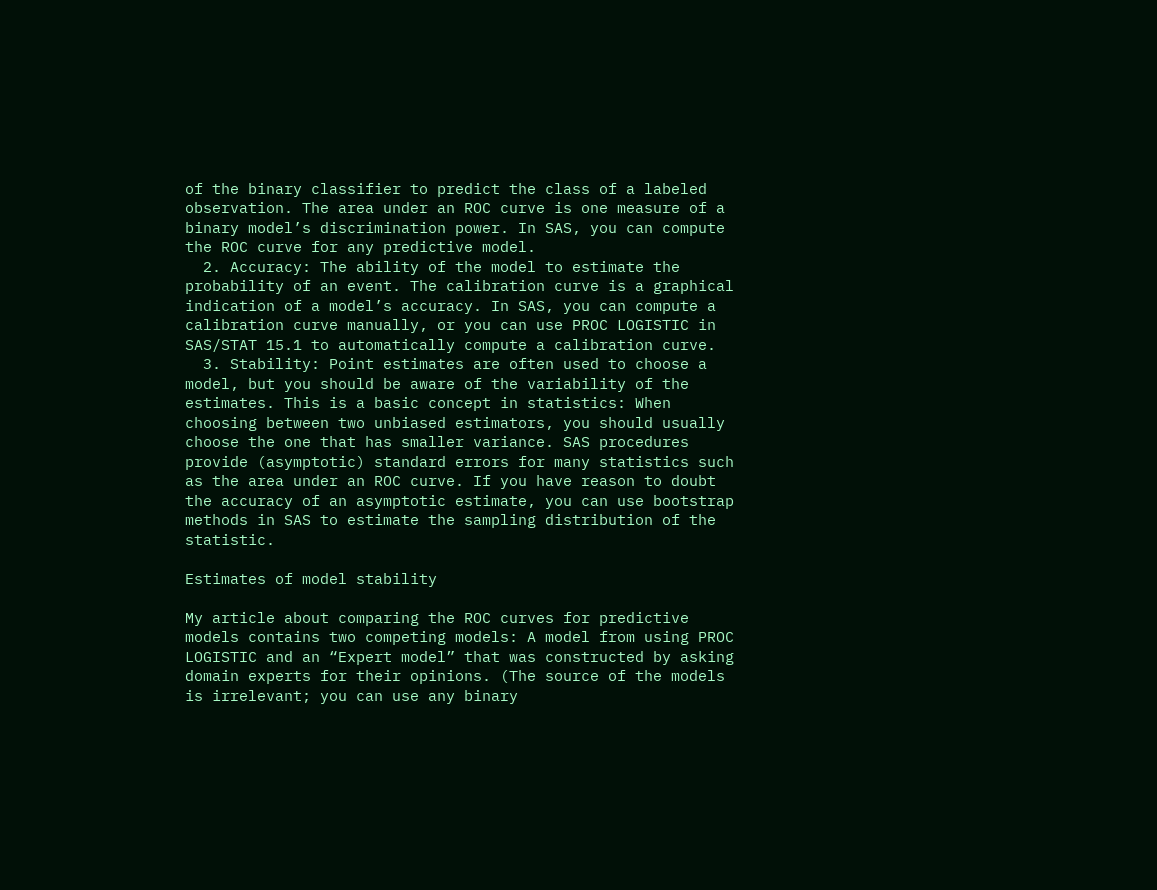of the binary classifier to predict the class of a labeled observation. The area under an ROC curve is one measure of a binary model’s discrimination power. In SAS, you can compute the ROC curve for any predictive model.
  2. Accuracy: The ability of the model to estimate the probability of an event. The calibration curve is a graphical indication of a model’s accuracy. In SAS, you can compute a calibration curve manually, or you can use PROC LOGISTIC in SAS/STAT 15.1 to automatically compute a calibration curve.
  3. Stability: Point estimates are often used to choose a model, but you should be aware of the variability of the estimates. This is a basic concept in statistics: When choosing between two unbiased estimators, you should usually choose the one that has smaller variance. SAS procedures provide (asymptotic) standard errors for many statistics such as the area under an ROC curve. If you have reason to doubt the accuracy of an asymptotic estimate, you can use bootstrap methods in SAS to estimate the sampling distribution of the statistic.

Estimates of model stability

My article about comparing the ROC curves for predictive models contains two competing models: A model from using PROC LOGISTIC and an “Expert model” that was constructed by asking domain experts for their opinions. (The source of the models is irrelevant; you can use any binary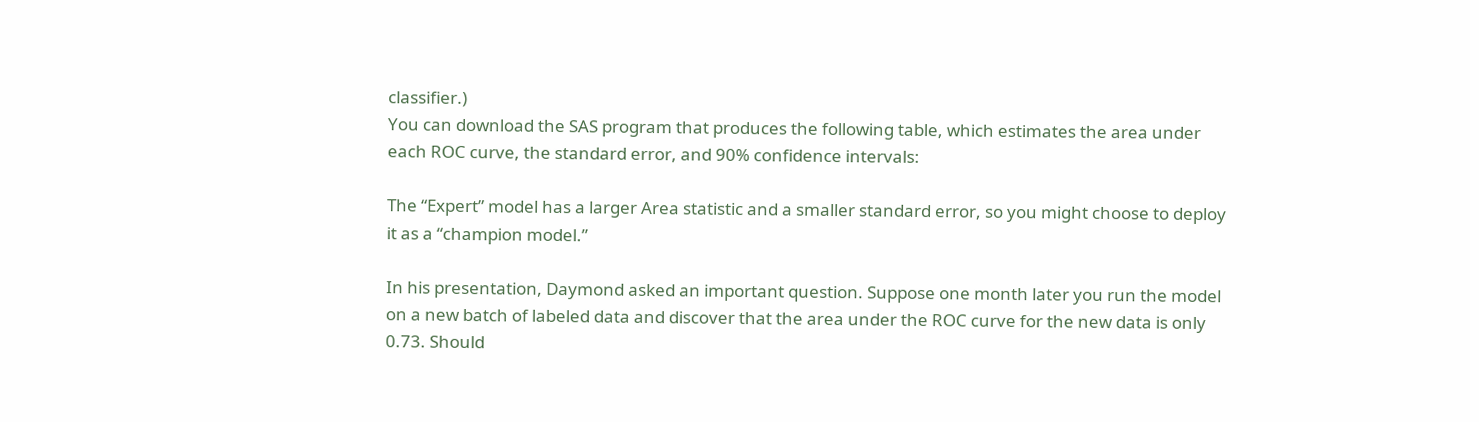classifier.)
You can download the SAS program that produces the following table, which estimates the area under each ROC curve, the standard error, and 90% confidence intervals:

The “Expert” model has a larger Area statistic and a smaller standard error, so you might choose to deploy it as a “champion model.”

In his presentation, Daymond asked an important question. Suppose one month later you run the model on a new batch of labeled data and discover that the area under the ROC curve for the new data is only 0.73. Should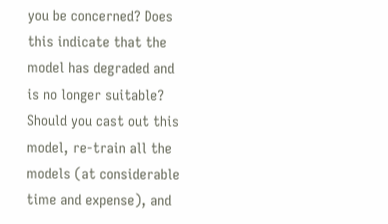you be concerned? Does this indicate that the model has degraded and is no longer suitable? Should you cast out this model, re-train all the models (at considerable time and expense), and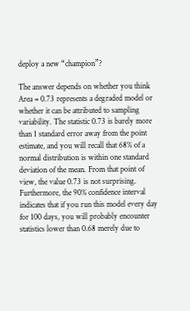deploy a new “champion”?

The answer depends on whether you think Area = 0.73 represents a degraded model or whether it can be attributed to sampling variability. The statistic 0.73 is barely more than 1 standard error away from the point estimate, and you will recall that 68% of a normal distribution is within one standard deviation of the mean. From that point of view, the value 0.73 is not surprising. Furthermore, the 90% confidence interval indicates that if you run this model every day for 100 days, you will probably encounter statistics lower than 0.68 merely due to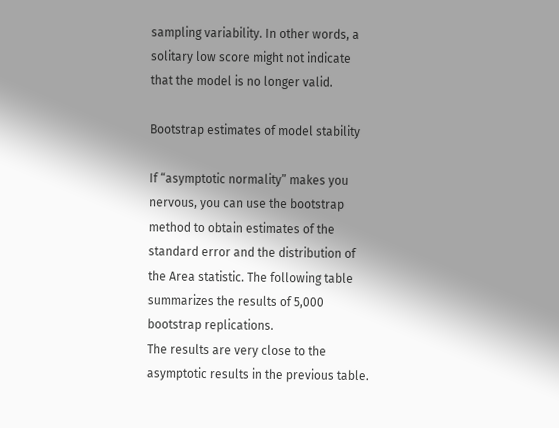sampling variability. In other words, a solitary low score might not indicate that the model is no longer valid.

Bootstrap estimates of model stability

If “asymptotic normality” makes you nervous, you can use the bootstrap method to obtain estimates of the standard error and the distribution of the Area statistic. The following table summarizes the results of 5,000 bootstrap replications.
The results are very close to the asymptotic results in the previous table.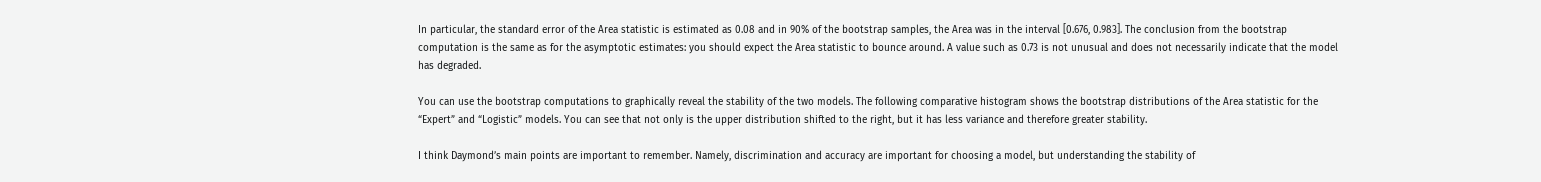In particular, the standard error of the Area statistic is estimated as 0.08 and in 90% of the bootstrap samples, the Area was in the interval [0.676, 0.983]. The conclusion from the bootstrap computation is the same as for the asymptotic estimates: you should expect the Area statistic to bounce around. A value such as 0.73 is not unusual and does not necessarily indicate that the model has degraded.

You can use the bootstrap computations to graphically reveal the stability of the two models. The following comparative histogram shows the bootstrap distributions of the Area statistic for the “Expert” and “Logistic” models. You can see that not only is the upper distribution shifted to the right, but it has less variance and therefore greater stability.

I think Daymond’s main points are important to remember. Namely, discrimination and accuracy are important for choosing a model, but understanding the stability of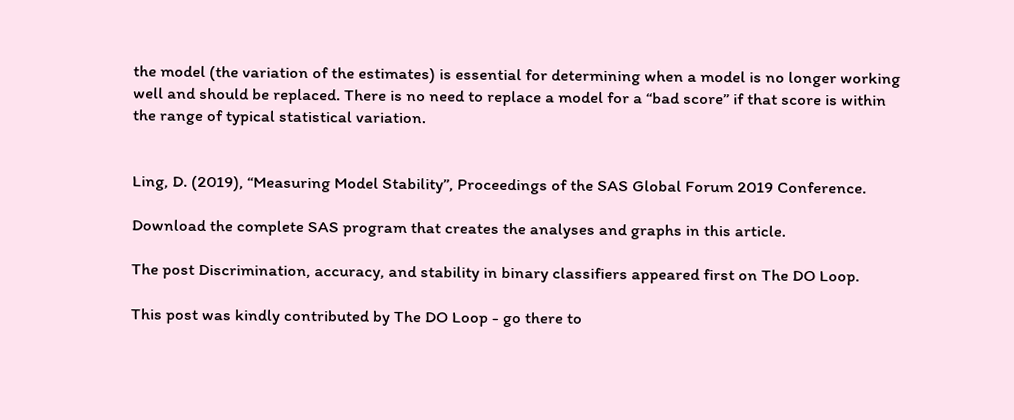the model (the variation of the estimates) is essential for determining when a model is no longer working well and should be replaced. There is no need to replace a model for a “bad score” if that score is within the range of typical statistical variation.


Ling, D. (2019), “Measuring Model Stability”, Proceedings of the SAS Global Forum 2019 Conference.

Download the complete SAS program that creates the analyses and graphs in this article.

The post Discrimination, accuracy, and stability in binary classifiers appeared first on The DO Loop.

This post was kindly contributed by The DO Loop - go there to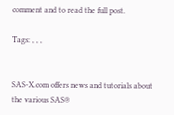comment and to read the full post.

Tags: , , ,


SAS-X.com offers news and tutorials about the various SAS®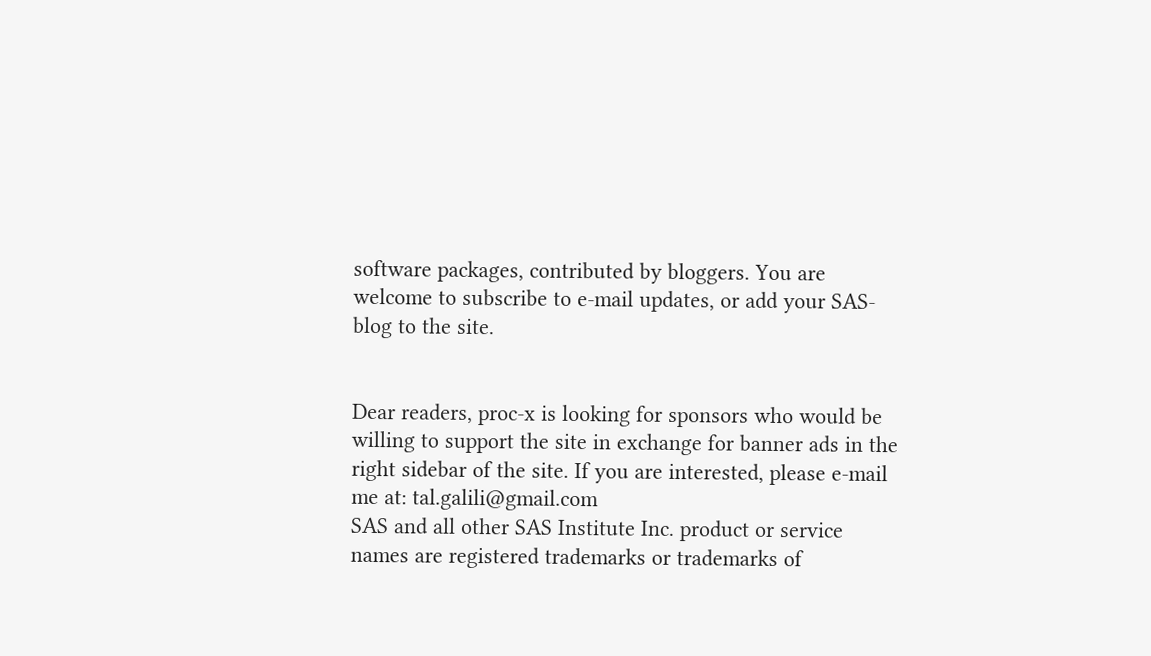software packages, contributed by bloggers. You are welcome to subscribe to e-mail updates, or add your SAS-blog to the site.


Dear readers, proc-x is looking for sponsors who would be willing to support the site in exchange for banner ads in the right sidebar of the site. If you are interested, please e-mail me at: tal.galili@gmail.com
SAS and all other SAS Institute Inc. product or service names are registered trademarks or trademarks of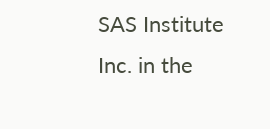SAS Institute Inc. in the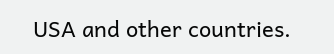USA and other countries.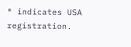® indicates USA registration.